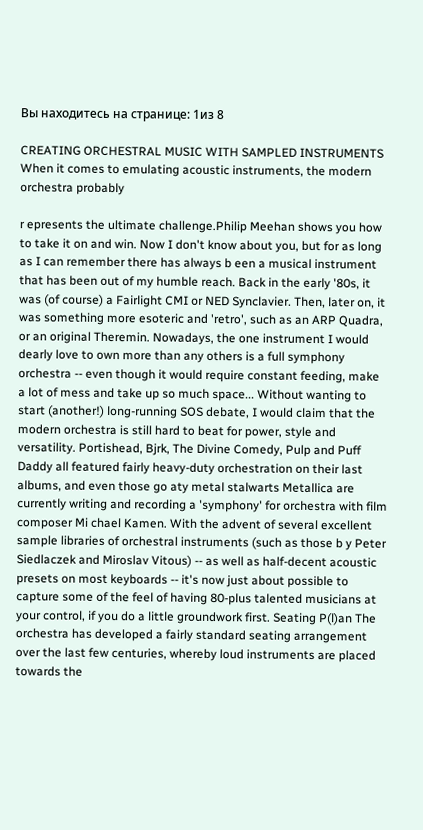Вы находитесь на странице: 1из 8

CREATING ORCHESTRAL MUSIC WITH SAMPLED INSTRUMENTS When it comes to emulating acoustic instruments, the modern orchestra probably

r epresents the ultimate challenge.Philip Meehan shows you how to take it on and win. Now I don't know about you, but for as long as I can remember there has always b een a musical instrument that has been out of my humble reach. Back in the early '80s, it was (of course) a Fairlight CMI or NED Synclavier. Then, later on, it was something more esoteric and 'retro', such as an ARP Quadra, or an original Theremin. Nowadays, the one instrument I would dearly love to own more than any others is a full symphony orchestra -- even though it would require constant feeding, make a lot of mess and take up so much space... Without wanting to start (another!) long-running SOS debate, I would claim that the modern orchestra is still hard to beat for power, style and versatility. Portishead, Bjrk, The Divine Comedy, Pulp and Puff Daddy all featured fairly heavy-duty orchestration on their last albums, and even those go aty metal stalwarts Metallica are currently writing and recording a 'symphony' for orchestra with film composer Mi chael Kamen. With the advent of several excellent sample libraries of orchestral instruments (such as those b y Peter Siedlaczek and Miroslav Vitous) -- as well as half-decent acoustic presets on most keyboards -- it's now just about possible to capture some of the feel of having 80-plus talented musicians at your control, if you do a little groundwork first. Seating P(l)an The orchestra has developed a fairly standard seating arrangement over the last few centuries, whereby loud instruments are placed towards the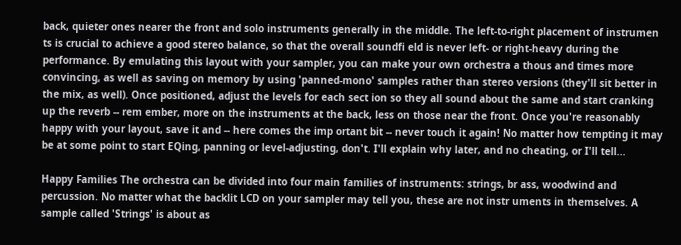back, quieter ones nearer the front and solo instruments generally in the middle. The left-to-right placement of instrumen ts is crucial to achieve a good stereo balance, so that the overall soundfi eld is never left- or right-heavy during the performance. By emulating this layout with your sampler, you can make your own orchestra a thous and times more convincing, as well as saving on memory by using 'panned-mono' samples rather than stereo versions (they'll sit better in the mix, as well). Once positioned, adjust the levels for each sect ion so they all sound about the same and start cranking up the reverb -- rem ember, more on the instruments at the back, less on those near the front. Once you're reasonably happy with your layout, save it and -- here comes the imp ortant bit -- never touch it again! No matter how tempting it may be at some point to start EQing, panning or level-adjusting, don't. I'll explain why later, and no cheating, or I'll tell...

Happy Families The orchestra can be divided into four main families of instruments: strings, br ass, woodwind and percussion. No matter what the backlit LCD on your sampler may tell you, these are not instr uments in themselves. A sample called 'Strings' is about as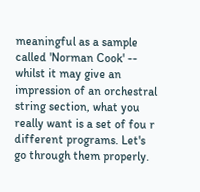meaningful as a sample called 'Norman Cook' -- whilst it may give an impression of an orchestral string section, what you really want is a set of fou r different programs. Let's go through them properly.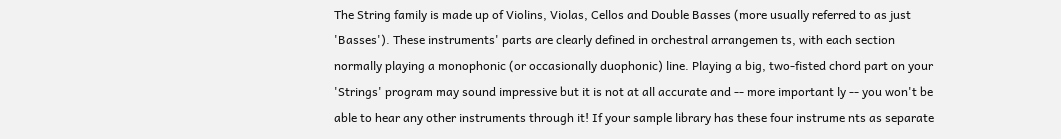The String family is made up of Violins, Violas, Cellos and Double Basses (more usually referred to as just 'Basses'). These instruments' parts are clearly defined in orchestral arrangemen ts, with each section normally playing a monophonic (or occasionally duophonic) line. Playing a big, two-fisted chord part on your 'Strings' program may sound impressive but it is not at all accurate and -- more important ly -- you won't be able to hear any other instruments through it! If your sample library has these four instrume nts as separate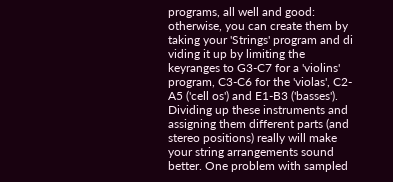programs, all well and good: otherwise, you can create them by taking your 'Strings' program and di viding it up by limiting the keyranges to G3-C7 for a 'violins' program, C3-C6 for the 'violas', C2-A5 ('cell os') and E1-B3 ('basses'). Dividing up these instruments and assigning them different parts (and stereo positions) really will make your string arrangements sound better. One problem with sampled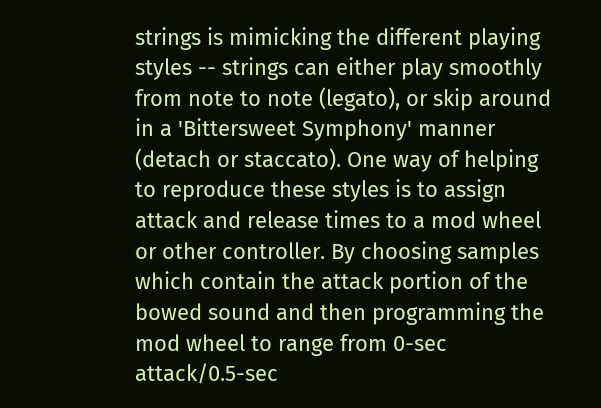strings is mimicking the different playing styles -- strings can either play smoothly from note to note (legato), or skip around in a 'Bittersweet Symphony' manner (detach or staccato). One way of helping to reproduce these styles is to assign attack and release times to a mod wheel or other controller. By choosing samples which contain the attack portion of the bowed sound and then programming the mod wheel to range from 0-sec attack/0.5-sec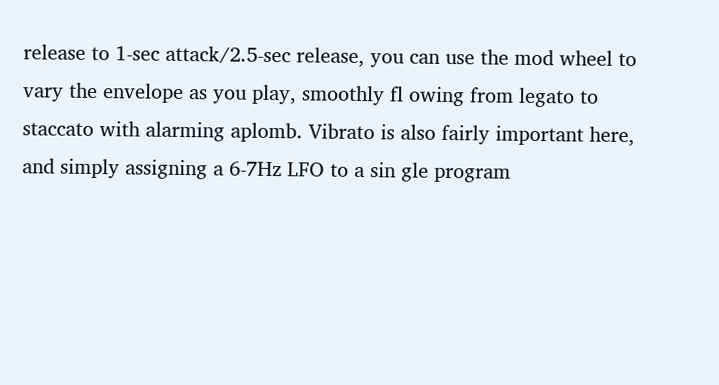release to 1-sec attack/2.5-sec release, you can use the mod wheel to vary the envelope as you play, smoothly fl owing from legato to staccato with alarming aplomb. Vibrato is also fairly important here, and simply assigning a 6-7Hz LFO to a sin gle program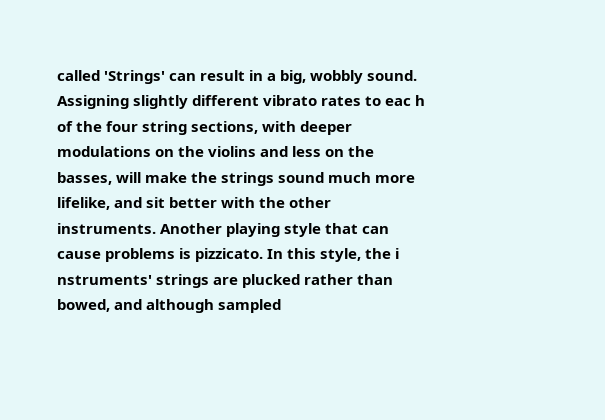called 'Strings' can result in a big, wobbly sound. Assigning slightly different vibrato rates to eac h of the four string sections, with deeper modulations on the violins and less on the basses, will make the strings sound much more lifelike, and sit better with the other instruments. Another playing style that can cause problems is pizzicato. In this style, the i nstruments' strings are plucked rather than bowed, and although sampled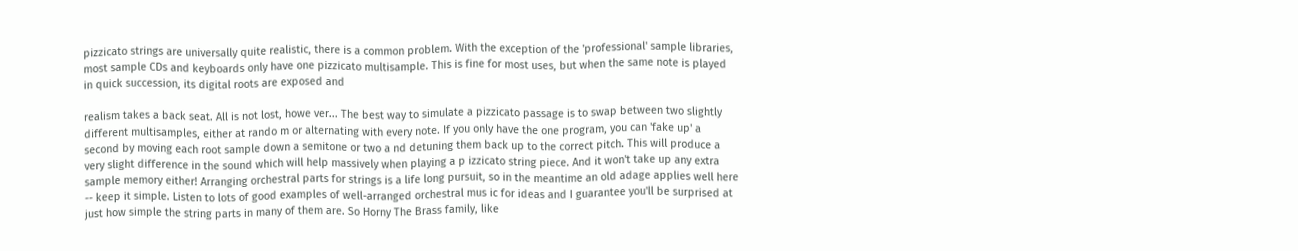pizzicato strings are universally quite realistic, there is a common problem. With the exception of the 'professional' sample libraries, most sample CDs and keyboards only have one pizzicato multisample. This is fine for most uses, but when the same note is played in quick succession, its digital roots are exposed and

realism takes a back seat. All is not lost, howe ver... The best way to simulate a pizzicato passage is to swap between two slightly different multisamples, either at rando m or alternating with every note. If you only have the one program, you can 'fake up' a second by moving each root sample down a semitone or two a nd detuning them back up to the correct pitch. This will produce a very slight difference in the sound which will help massively when playing a p izzicato string piece. And it won't take up any extra sample memory either! Arranging orchestral parts for strings is a life long pursuit, so in the meantime an old adage applies well here -- keep it simple. Listen to lots of good examples of well-arranged orchestral mus ic for ideas and I guarantee you'll be surprised at just how simple the string parts in many of them are. So Horny The Brass family, like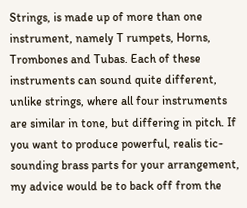Strings, is made up of more than one instrument, namely T rumpets, Horns, Trombones and Tubas. Each of these instruments can sound quite different, unlike strings, where all four instruments are similar in tone, but differing in pitch. If you want to produce powerful, realis tic-sounding brass parts for your arrangement, my advice would be to back off from the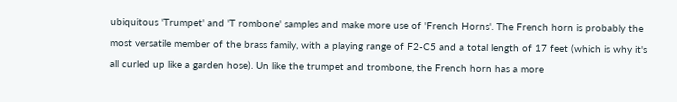ubiquitous 'Trumpet' and 'T rombone' samples and make more use of 'French Horns'. The French horn is probably the most versatile member of the brass family, with a playing range of F2-C5 and a total length of 17 feet (which is why it's all curled up like a garden hose). Un like the trumpet and trombone, the French horn has a more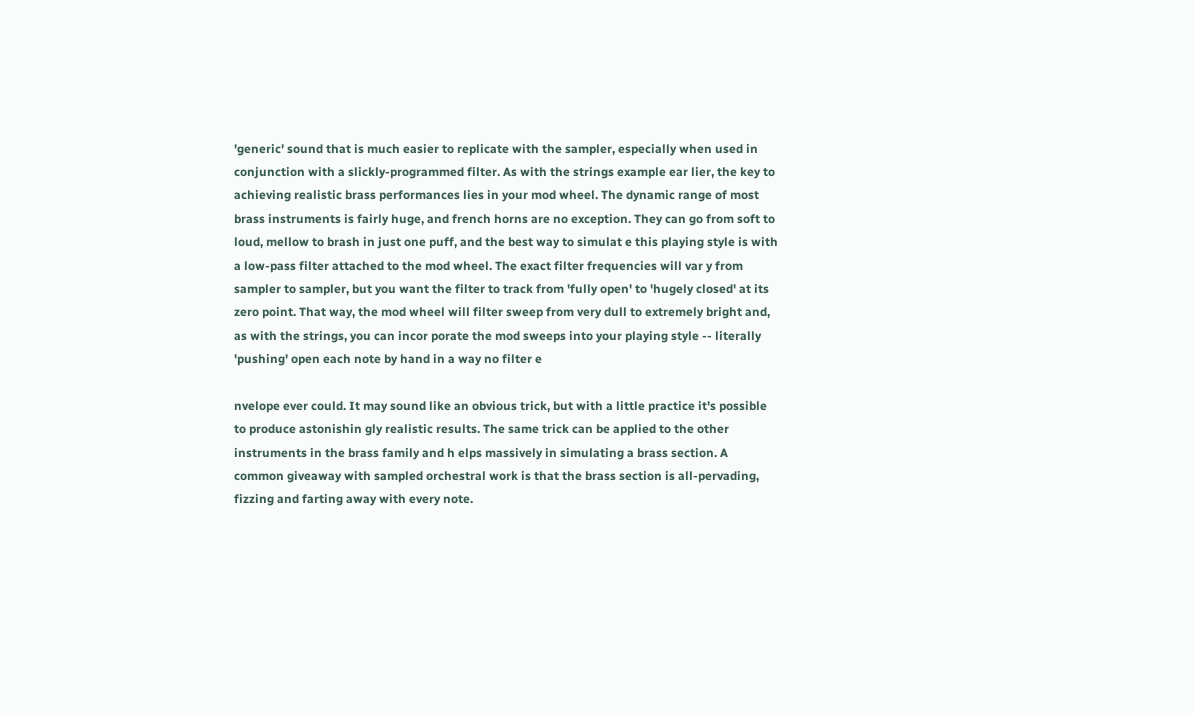'generic' sound that is much easier to replicate with the sampler, especially when used in conjunction with a slickly-programmed filter. As with the strings example ear lier, the key to achieving realistic brass performances lies in your mod wheel. The dynamic range of most brass instruments is fairly huge, and french horns are no exception. They can go from soft to loud, mellow to brash in just one puff, and the best way to simulat e this playing style is with a low-pass filter attached to the mod wheel. The exact filter frequencies will var y from sampler to sampler, but you want the filter to track from 'fully open' to 'hugely closed' at its zero point. That way, the mod wheel will filter sweep from very dull to extremely bright and, as with the strings, you can incor porate the mod sweeps into your playing style -- literally 'pushing' open each note by hand in a way no filter e

nvelope ever could. It may sound like an obvious trick, but with a little practice it's possible to produce astonishin gly realistic results. The same trick can be applied to the other instruments in the brass family and h elps massively in simulating a brass section. A common giveaway with sampled orchestral work is that the brass section is all-pervading, fizzing and farting away with every note.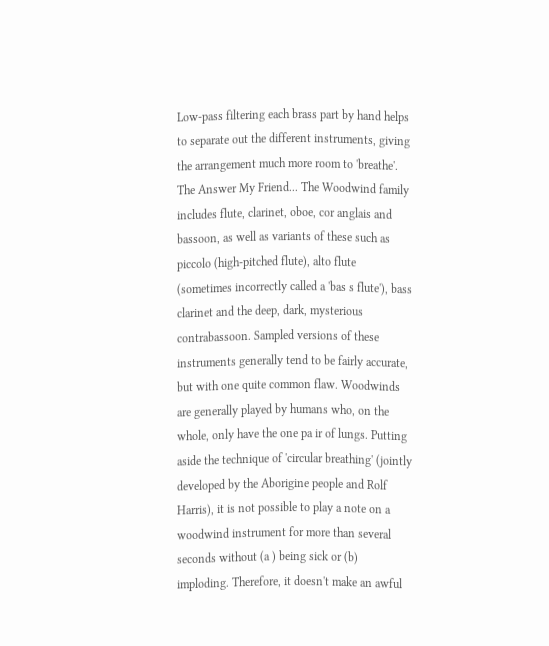Low-pass filtering each brass part by hand helps to separate out the different instruments, giving the arrangement much more room to 'breathe'. The Answer My Friend... The Woodwind family includes flute, clarinet, oboe, cor anglais and bassoon, as well as variants of these such as piccolo (high-pitched flute), alto flute (sometimes incorrectly called a 'bas s flute'), bass clarinet and the deep, dark, mysterious contrabassoon. Sampled versions of these instruments generally tend to be fairly accurate, but with one quite common flaw. Woodwinds are generally played by humans who, on the whole, only have the one pa ir of lungs. Putting aside the technique of 'circular breathing' (jointly developed by the Aborigine people and Rolf Harris), it is not possible to play a note on a woodwind instrument for more than several seconds without (a ) being sick or (b) imploding. Therefore, it doesn't make an awful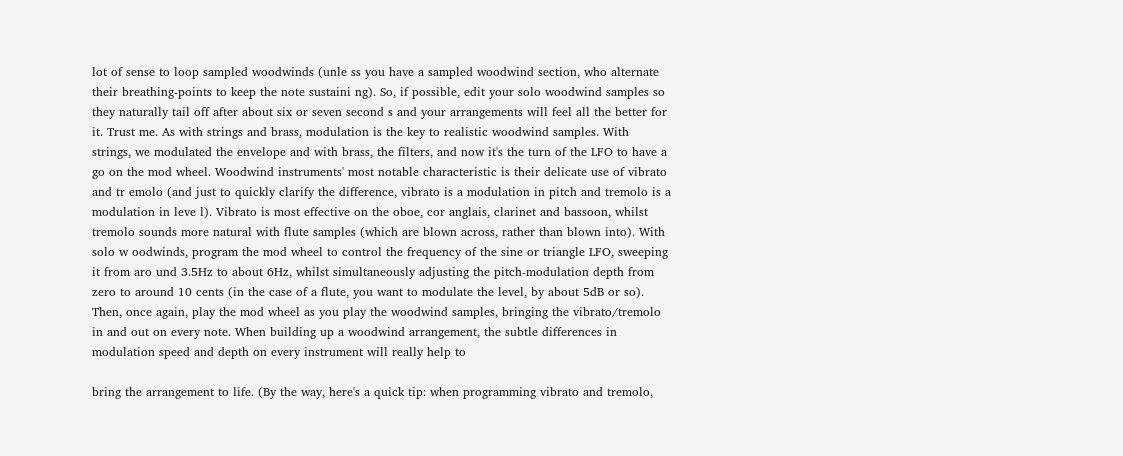lot of sense to loop sampled woodwinds (unle ss you have a sampled woodwind section, who alternate their breathing-points to keep the note sustaini ng). So, if possible, edit your solo woodwind samples so they naturally tail off after about six or seven second s and your arrangements will feel all the better for it. Trust me. As with strings and brass, modulation is the key to realistic woodwind samples. With strings, we modulated the envelope and with brass, the filters, and now it's the turn of the LFO to have a go on the mod wheel. Woodwind instruments' most notable characteristic is their delicate use of vibrato and tr emolo (and just to quickly clarify the difference, vibrato is a modulation in pitch and tremolo is a modulation in leve l). Vibrato is most effective on the oboe, cor anglais, clarinet and bassoon, whilst tremolo sounds more natural with flute samples (which are blown across, rather than blown into). With solo w oodwinds, program the mod wheel to control the frequency of the sine or triangle LFO, sweeping it from aro und 3.5Hz to about 6Hz, whilst simultaneously adjusting the pitch-modulation depth from zero to around 10 cents (in the case of a flute, you want to modulate the level, by about 5dB or so). Then, once again, play the mod wheel as you play the woodwind samples, bringing the vibrato/tremolo in and out on every note. When building up a woodwind arrangement, the subtle differences in modulation speed and depth on every instrument will really help to

bring the arrangement to life. (By the way, here's a quick tip: when programming vibrato and tremolo,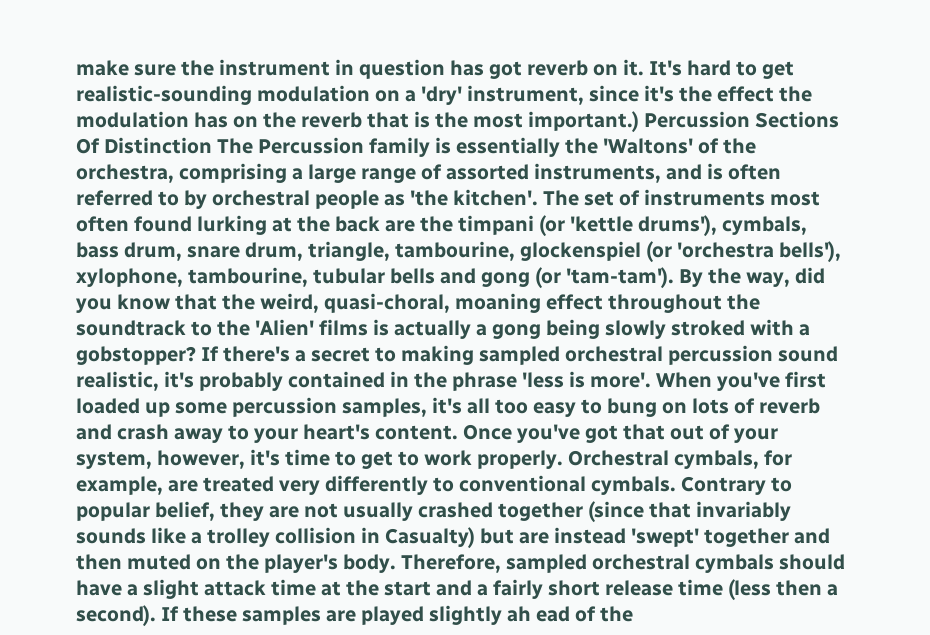make sure the instrument in question has got reverb on it. It's hard to get realistic-sounding modulation on a 'dry' instrument, since it's the effect the modulation has on the reverb that is the most important.) Percussion Sections Of Distinction The Percussion family is essentially the 'Waltons' of the orchestra, comprising a large range of assorted instruments, and is often referred to by orchestral people as 'the kitchen'. The set of instruments most often found lurking at the back are the timpani (or 'kettle drums'), cymbals, bass drum, snare drum, triangle, tambourine, glockenspiel (or 'orchestra bells'), xylophone, tambourine, tubular bells and gong (or 'tam-tam'). By the way, did you know that the weird, quasi-choral, moaning effect throughout the soundtrack to the 'Alien' films is actually a gong being slowly stroked with a gobstopper? If there's a secret to making sampled orchestral percussion sound realistic, it's probably contained in the phrase 'less is more'. When you've first loaded up some percussion samples, it's all too easy to bung on lots of reverb and crash away to your heart's content. Once you've got that out of your system, however, it's time to get to work properly. Orchestral cymbals, for example, are treated very differently to conventional cymbals. Contrary to popular belief, they are not usually crashed together (since that invariably sounds like a trolley collision in Casualty) but are instead 'swept' together and then muted on the player's body. Therefore, sampled orchestral cymbals should have a slight attack time at the start and a fairly short release time (less then a second). If these samples are played slightly ah ead of the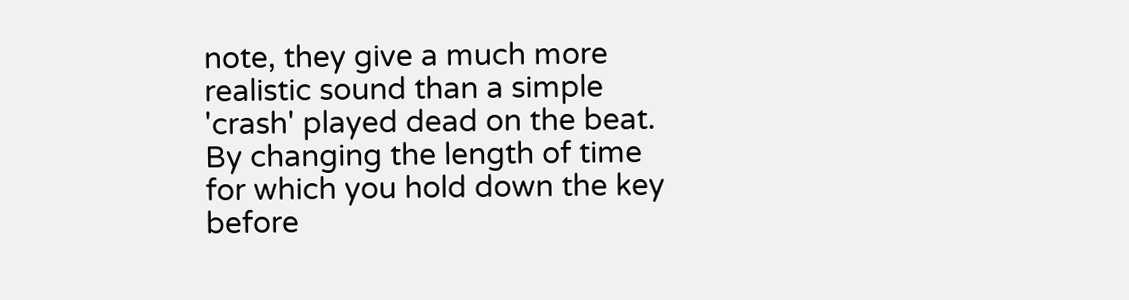note, they give a much more realistic sound than a simple 'crash' played dead on the beat. By changing the length of time for which you hold down the key before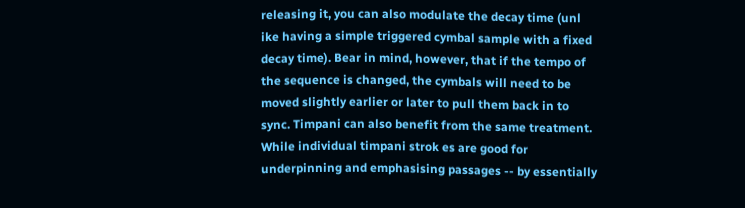releasing it, you can also modulate the decay time (unl ike having a simple triggered cymbal sample with a fixed decay time). Bear in mind, however, that if the tempo of the sequence is changed, the cymbals will need to be moved slightly earlier or later to pull them back in to sync. Timpani can also benefit from the same treatment. While individual timpani strok es are good for underpinning and emphasising passages -- by essentially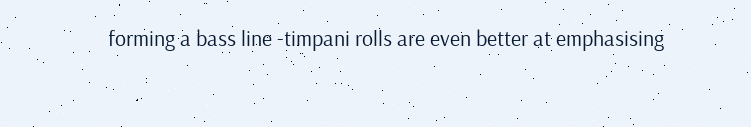forming a bass line -timpani rolls are even better at emphasising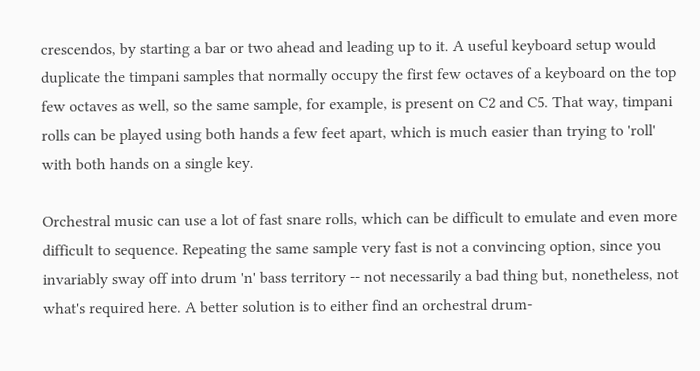crescendos, by starting a bar or two ahead and leading up to it. A useful keyboard setup would duplicate the timpani samples that normally occupy the first few octaves of a keyboard on the top few octaves as well, so the same sample, for example, is present on C2 and C5. That way, timpani rolls can be played using both hands a few feet apart, which is much easier than trying to 'roll' with both hands on a single key.

Orchestral music can use a lot of fast snare rolls, which can be difficult to emulate and even more difficult to sequence. Repeating the same sample very fast is not a convincing option, since you invariably sway off into drum 'n' bass territory -- not necessarily a bad thing but, nonetheless, not what's required here. A better solution is to either find an orchestral drum-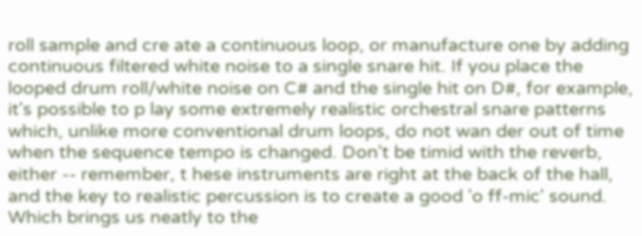roll sample and cre ate a continuous loop, or manufacture one by adding continuous filtered white noise to a single snare hit. If you place the looped drum roll/white noise on C# and the single hit on D#, for example, it's possible to p lay some extremely realistic orchestral snare patterns which, unlike more conventional drum loops, do not wan der out of time when the sequence tempo is changed. Don't be timid with the reverb, either -- remember, t hese instruments are right at the back of the hall, and the key to realistic percussion is to create a good 'o ff-mic' sound. Which brings us neatly to the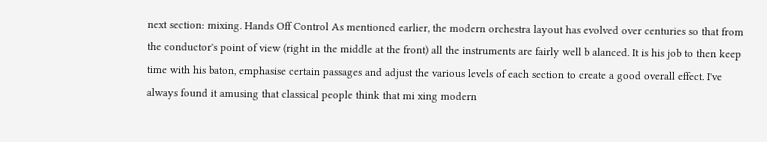next section: mixing. Hands Off Control As mentioned earlier, the modern orchestra layout has evolved over centuries so that from the conductor's point of view (right in the middle at the front) all the instruments are fairly well b alanced. It is his job to then keep time with his baton, emphasise certain passages and adjust the various levels of each section to create a good overall effect. I've always found it amusing that classical people think that mi xing modern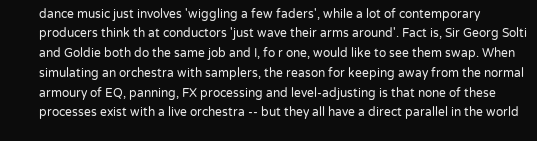dance music just involves 'wiggling a few faders', while a lot of contemporary producers think th at conductors 'just wave their arms around'. Fact is, Sir Georg Solti and Goldie both do the same job and I, fo r one, would like to see them swap. When simulating an orchestra with samplers, the reason for keeping away from the normal armoury of EQ, panning, FX processing and level-adjusting is that none of these processes exist with a live orchestra -- but they all have a direct parallel in the world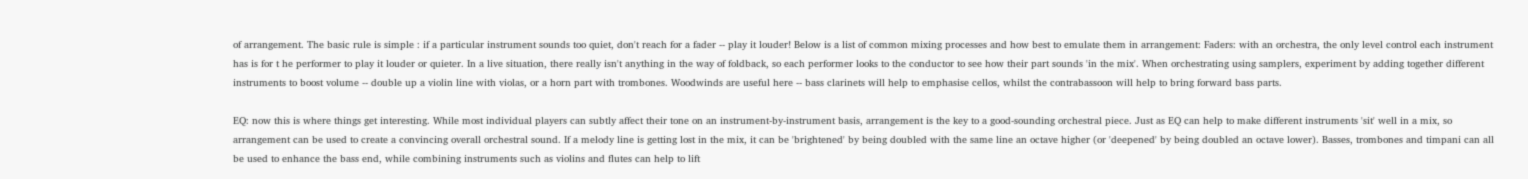of arrangement. The basic rule is simple : if a particular instrument sounds too quiet, don't reach for a fader -- play it louder! Below is a list of common mixing processes and how best to emulate them in arrangement: Faders: with an orchestra, the only level control each instrument has is for t he performer to play it louder or quieter. In a live situation, there really isn't anything in the way of foldback, so each performer looks to the conductor to see how their part sounds 'in the mix'. When orchestrating using samplers, experiment by adding together different instruments to boost volume -- double up a violin line with violas, or a horn part with trombones. Woodwinds are useful here -- bass clarinets will help to emphasise cellos, whilst the contrabassoon will help to bring forward bass parts.

EQ: now this is where things get interesting. While most individual players can subtly affect their tone on an instrument-by-instrument basis, arrangement is the key to a good-sounding orchestral piece. Just as EQ can help to make different instruments 'sit' well in a mix, so arrangement can be used to create a convincing overall orchestral sound. If a melody line is getting lost in the mix, it can be 'brightened' by being doubled with the same line an octave higher (or 'deepened' by being doubled an octave lower). Basses, trombones and timpani can all be used to enhance the bass end, while combining instruments such as violins and flutes can help to lift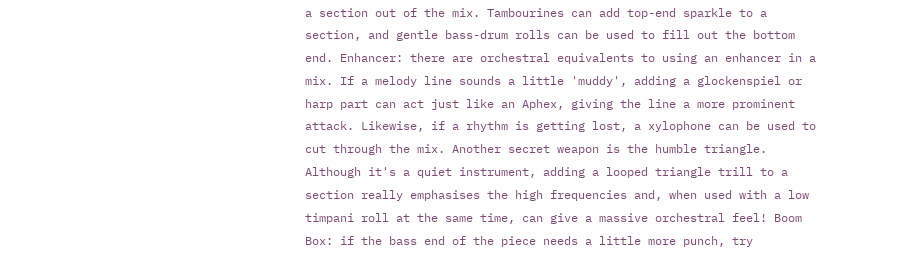a section out of the mix. Tambourines can add top-end sparkle to a section, and gentle bass-drum rolls can be used to fill out the bottom end. Enhancer: there are orchestral equivalents to using an enhancer in a mix. If a melody line sounds a little 'muddy', adding a glockenspiel or harp part can act just like an Aphex, giving the line a more prominent attack. Likewise, if a rhythm is getting lost, a xylophone can be used to cut through the mix. Another secret weapon is the humble triangle. Although it's a quiet instrument, adding a looped triangle trill to a section really emphasises the high frequencies and, when used with a low timpani roll at the same time, can give a massive orchestral feel! Boom Box: if the bass end of the piece needs a little more punch, try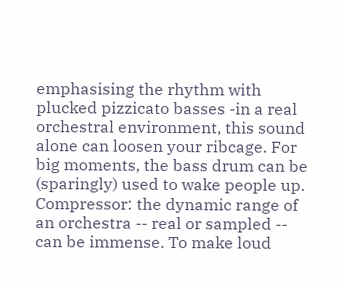emphasising the rhythm with plucked pizzicato basses -in a real orchestral environment, this sound alone can loosen your ribcage. For big moments, the bass drum can be (sparingly) used to wake people up. Compressor: the dynamic range of an orchestra -- real or sampled -- can be immense. To make loud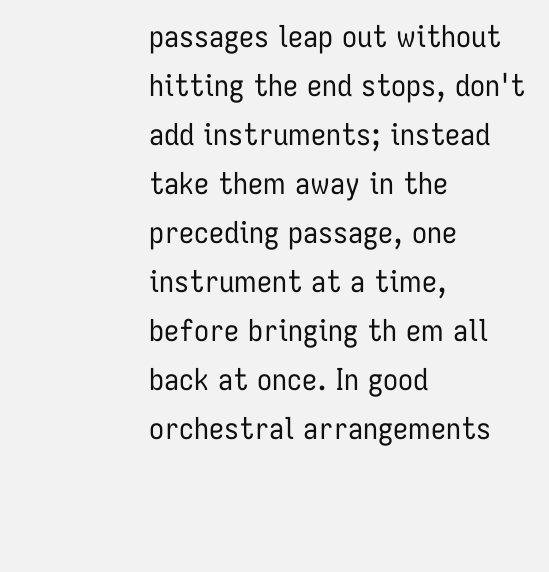passages leap out without hitting the end stops, don't add instruments; instead take them away in the preceding passage, one instrument at a time, before bringing th em all back at once. In good orchestral arrangements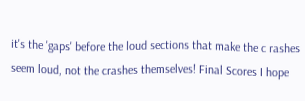it's the 'gaps' before the loud sections that make the c rashes seem loud, not the crashes themselves! Final Scores I hope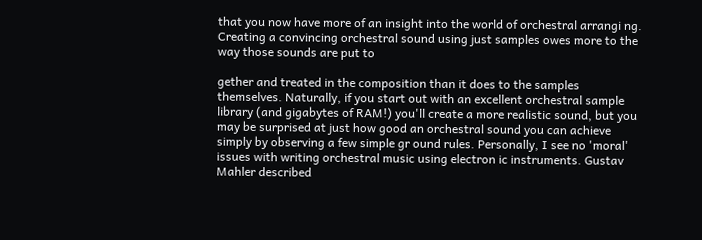that you now have more of an insight into the world of orchestral arrangi ng. Creating a convincing orchestral sound using just samples owes more to the way those sounds are put to

gether and treated in the composition than it does to the samples themselves. Naturally, if you start out with an excellent orchestral sample library (and gigabytes of RAM!) you'll create a more realistic sound, but you may be surprised at just how good an orchestral sound you can achieve simply by observing a few simple gr ound rules. Personally, I see no 'moral' issues with writing orchestral music using electron ic instruments. Gustav Mahler described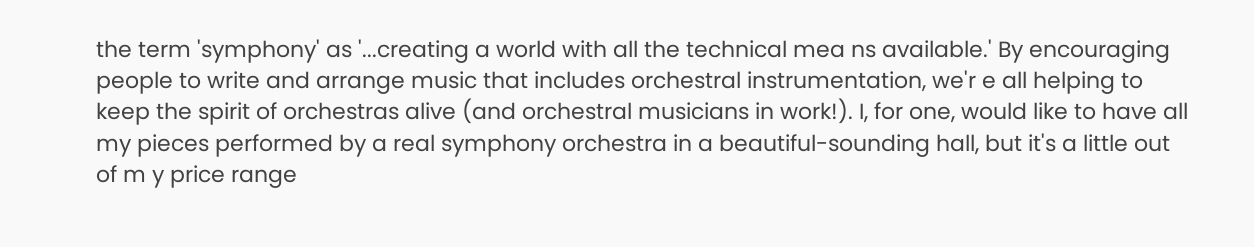the term 'symphony' as '...creating a world with all the technical mea ns available.' By encouraging people to write and arrange music that includes orchestral instrumentation, we'r e all helping to keep the spirit of orchestras alive (and orchestral musicians in work!). I, for one, would like to have all my pieces performed by a real symphony orchestra in a beautiful-sounding hall, but it's a little out of m y price range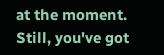at the moment. Still, you've got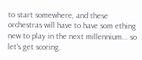to start somewhere, and these orchestras will have to have som ething new to play in the next millennium... so let's get scoring.